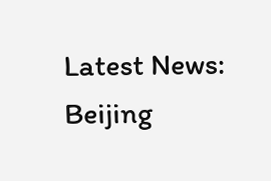Latest News:
Beijing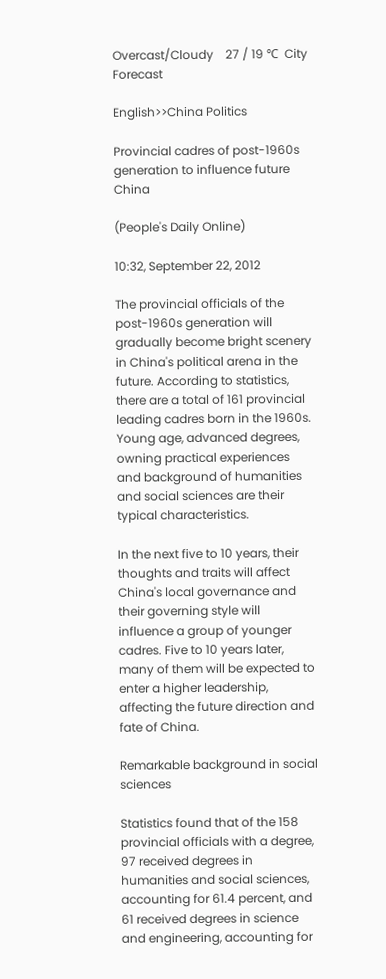Overcast/Cloudy    27 / 19 ℃  City Forecast

English>>China Politics

Provincial cadres of post-1960s generation to influence future China

(People's Daily Online)

10:32, September 22, 2012

The provincial officials of the post-1960s generation will gradually become bright scenery in China's political arena in the future. According to statistics, there are a total of 161 provincial leading cadres born in the 1960s. Young age, advanced degrees, owning practical experiences and background of humanities and social sciences are their typical characteristics.

In the next five to 10 years, their thoughts and traits will affect China's local governance and their governing style will influence a group of younger cadres. Five to 10 years later, many of them will be expected to enter a higher leadership, affecting the future direction and fate of China.

Remarkable background in social sciences

Statistics found that of the 158 provincial officials with a degree, 97 received degrees in humanities and social sciences, accounting for 61.4 percent, and 61 received degrees in science and engineering, accounting for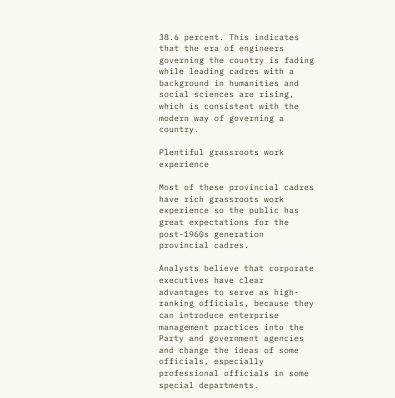38.6 percent. This indicates that the era of engineers governing the country is fading while leading cadres with a background in humanities and social sciences are rising, which is consistent with the modern way of governing a country.

Plentiful grassroots work experience

Most of these provincial cadres have rich grassroots work experience so the public has great expectations for the post-1960s generation provincial cadres.

Analysts believe that corporate executives have clear advantages to serve as high-ranking officials, because they can introduce enterprise management practices into the Party and government agencies and change the ideas of some officials, especially professional officials in some special departments.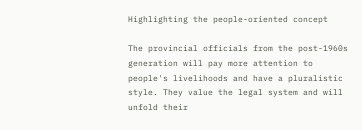Highlighting the people-oriented concept

The provincial officials from the post-1960s generation will pay more attention to people's livelihoods and have a pluralistic style. They value the legal system and will unfold their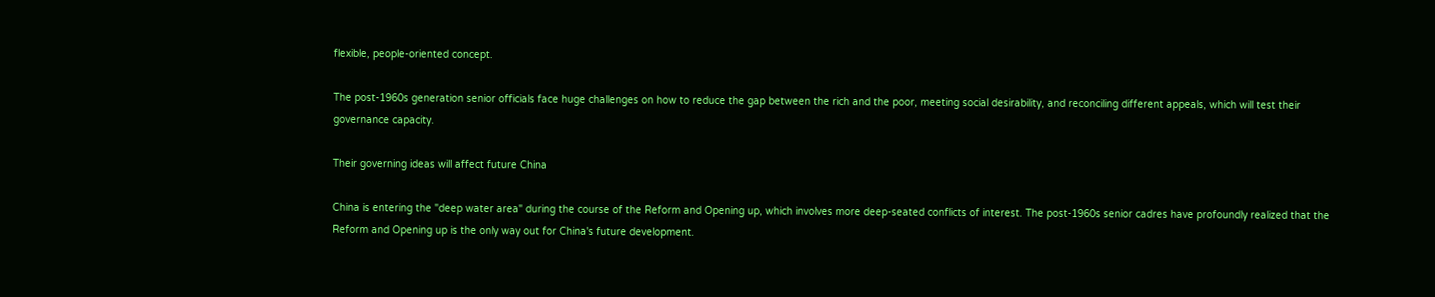flexible, people-oriented concept.

The post-1960s generation senior officials face huge challenges on how to reduce the gap between the rich and the poor, meeting social desirability, and reconciling different appeals, which will test their governance capacity.

Their governing ideas will affect future China

China is entering the "deep water area" during the course of the Reform and Opening up, which involves more deep-seated conflicts of interest. The post-1960s senior cadres have profoundly realized that the Reform and Opening up is the only way out for China's future development.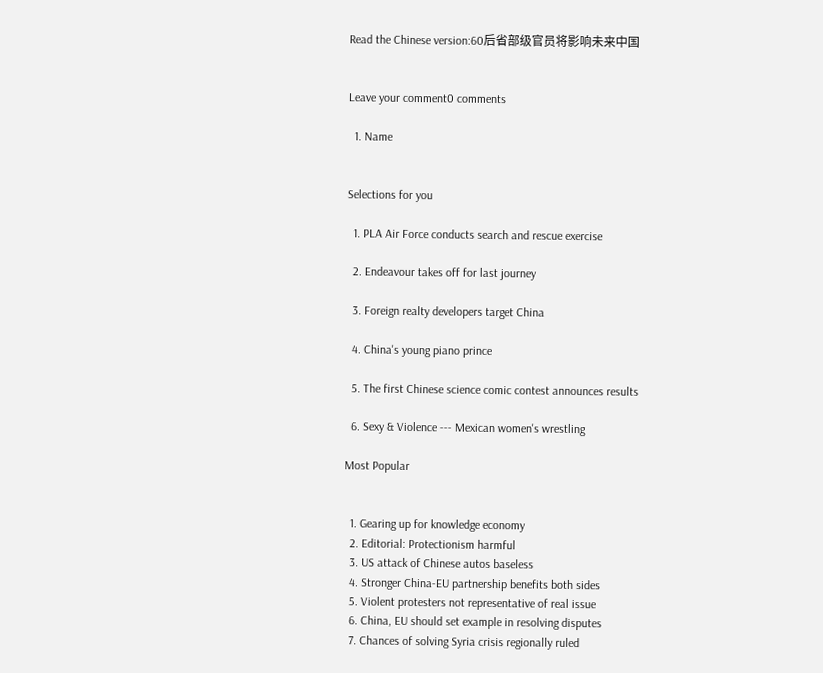Read the Chinese version:60后省部级官员将影响未来中国


Leave your comment0 comments

  1. Name


Selections for you

  1. PLA Air Force conducts search and rescue exercise

  2. Endeavour takes off for last journey

  3. Foreign realty developers target China

  4. China's young piano prince

  5. The first Chinese science comic contest announces results

  6. Sexy & Violence --- Mexican women's wrestling

Most Popular


  1. Gearing up for knowledge economy
  2. Editorial: Protectionism harmful
  3. US attack of Chinese autos baseless
  4. Stronger China-EU partnership benefits both sides
  5. Violent protesters not representative of real issue
  6. China, EU should set example in resolving disputes
  7. Chances of solving Syria crisis regionally ruled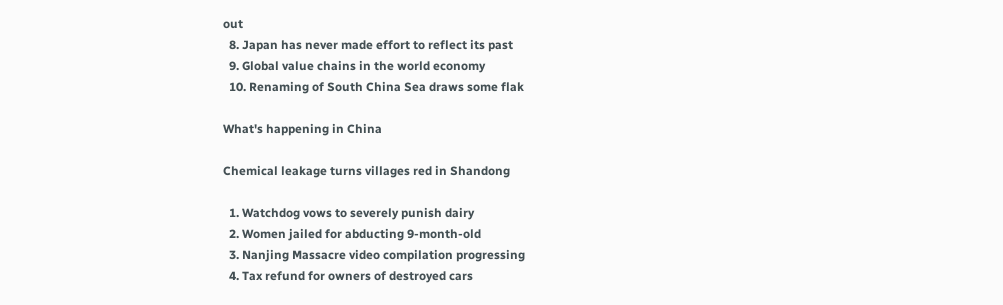out
  8. Japan has never made effort to reflect its past
  9. Global value chains in the world economy
  10. Renaming of South China Sea draws some flak

What's happening in China

Chemical leakage turns villages red in Shandong

  1. Watchdog vows to severely punish dairy
  2. Women jailed for abducting 9-month-old
  3. Nanjing Massacre video compilation progressing
  4. Tax refund for owners of destroyed cars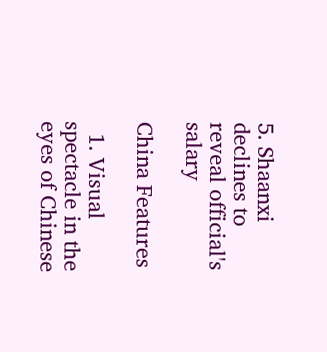5. Shaanxi declines to reveal official's salary

China Features

  1. Visual spectacle in the eyes of Chinese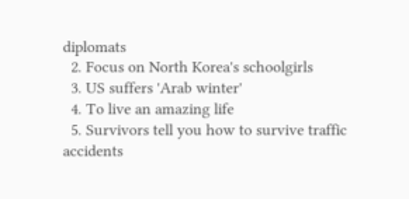diplomats
  2. Focus on North Korea's schoolgirls
  3. US suffers 'Arab winter'
  4. To live an amazing life
  5. Survivors tell you how to survive traffic accidents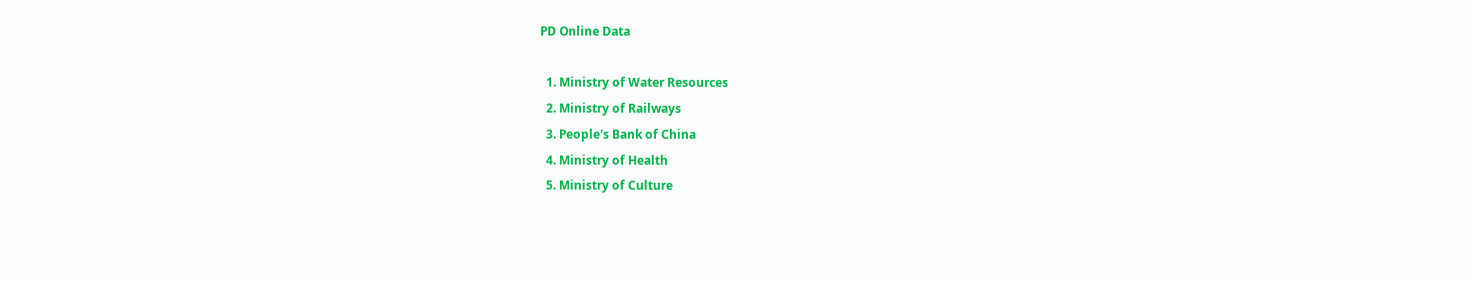PD Online Data

  1. Ministry of Water Resources
  2. Ministry of Railways
  3. People's Bank of China
  4. Ministry of Health
  5. Ministry of Culture